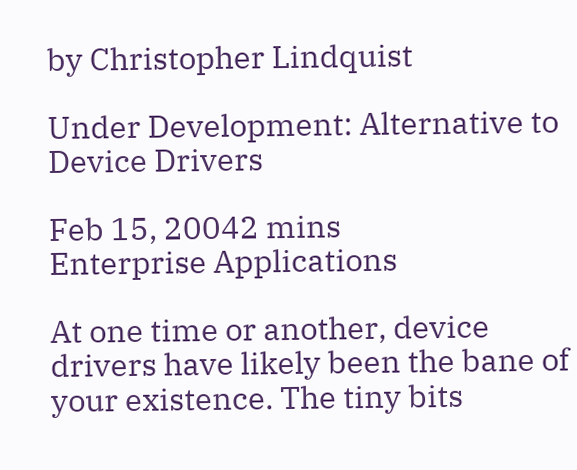by Christopher Lindquist

Under Development: Alternative to Device Drivers

Feb 15, 20042 mins
Enterprise Applications

At one time or another, device drivers have likely been the bane of your existence. The tiny bits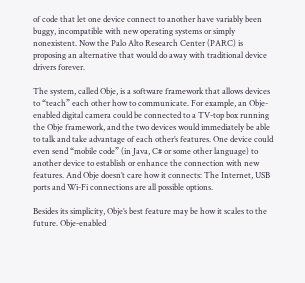of code that let one device connect to another have variably been buggy, incompatible with new operating systems or simply nonexistent. Now the Palo Alto Research Center (PARC) is proposing an alternative that would do away with traditional device drivers forever.

The system, called Obje, is a software framework that allows devices to “teach” each other how to communicate. For example, an Obje-enabled digital camera could be connected to a TV-top box running the Obje framework, and the two devices would immediately be able to talk and take advantage of each other’s features. One device could even send “mobile code” (in Java, C# or some other language) to another device to establish or enhance the connection with new features. And Obje doesn’t care how it connects: The Internet, USB ports and Wi-Fi connections are all possible options.

Besides its simplicity, Obje’s best feature may be how it scales to the future. Obje-enabled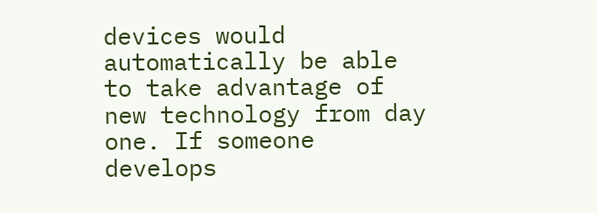devices would automatically be able to take advantage of new technology from day one. If someone develops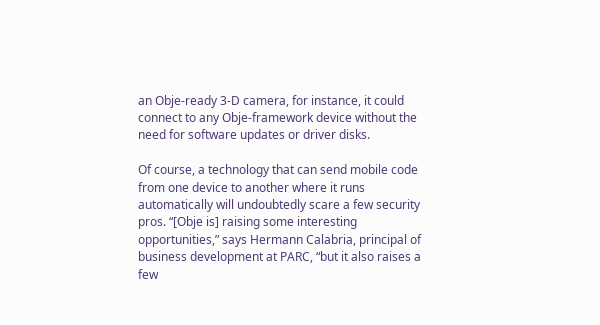an Obje-ready 3-D camera, for instance, it could connect to any Obje-framework device without the need for software updates or driver disks.

Of course, a technology that can send mobile code from one device to another where it runs automatically will undoubtedly scare a few security pros. “[Obje is] raising some interesting opportunities,” says Hermann Calabria, principal of business development at PARC, “but it also raises a few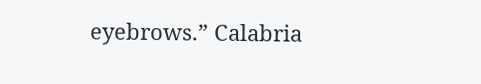eyebrows.” Calabria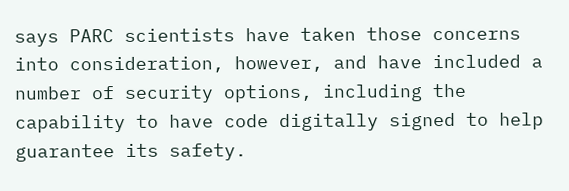says PARC scientists have taken those concerns into consideration, however, and have included a number of security options, including the capability to have code digitally signed to help guarantee its safety.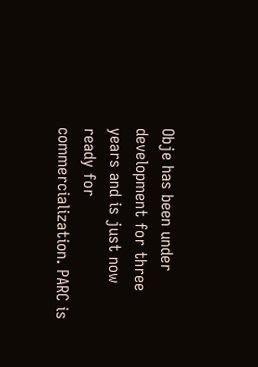Obje has been under development for three years and is just now ready for commercialization. PARC is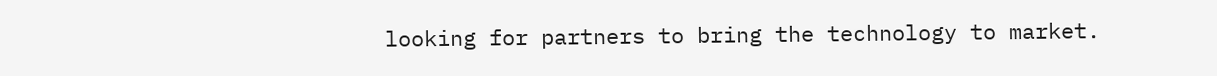looking for partners to bring the technology to market.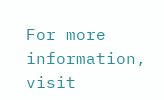For more information, visit